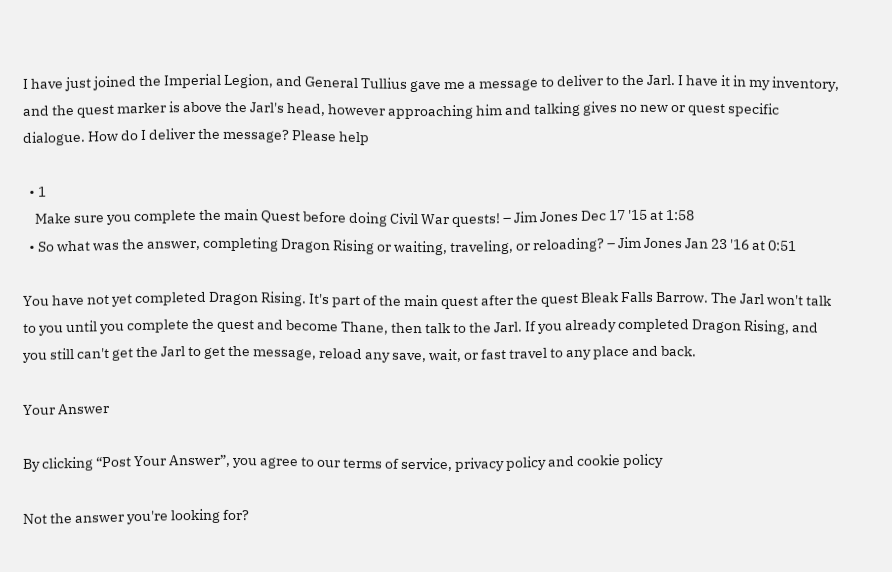I have just joined the Imperial Legion, and General Tullius gave me a message to deliver to the Jarl. I have it in my inventory, and the quest marker is above the Jarl's head, however approaching him and talking gives no new or quest specific dialogue. How do I deliver the message? Please help

  • 1
    Make sure you complete the main Quest before doing Civil War quests! – Jim Jones Dec 17 '15 at 1:58
  • So what was the answer, completing Dragon Rising or waiting, traveling, or reloading? – Jim Jones Jan 23 '16 at 0:51

You have not yet completed Dragon Rising. It's part of the main quest after the quest Bleak Falls Barrow. The Jarl won't talk to you until you complete the quest and become Thane, then talk to the Jarl. If you already completed Dragon Rising, and you still can't get the Jarl to get the message, reload any save, wait, or fast travel to any place and back.

Your Answer

By clicking “Post Your Answer”, you agree to our terms of service, privacy policy and cookie policy

Not the answer you're looking for?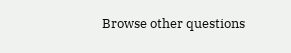Browse other questions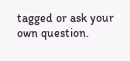tagged or ask your own question.